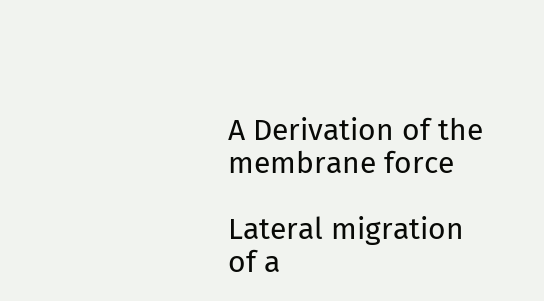A Derivation of the membrane force

Lateral migration of a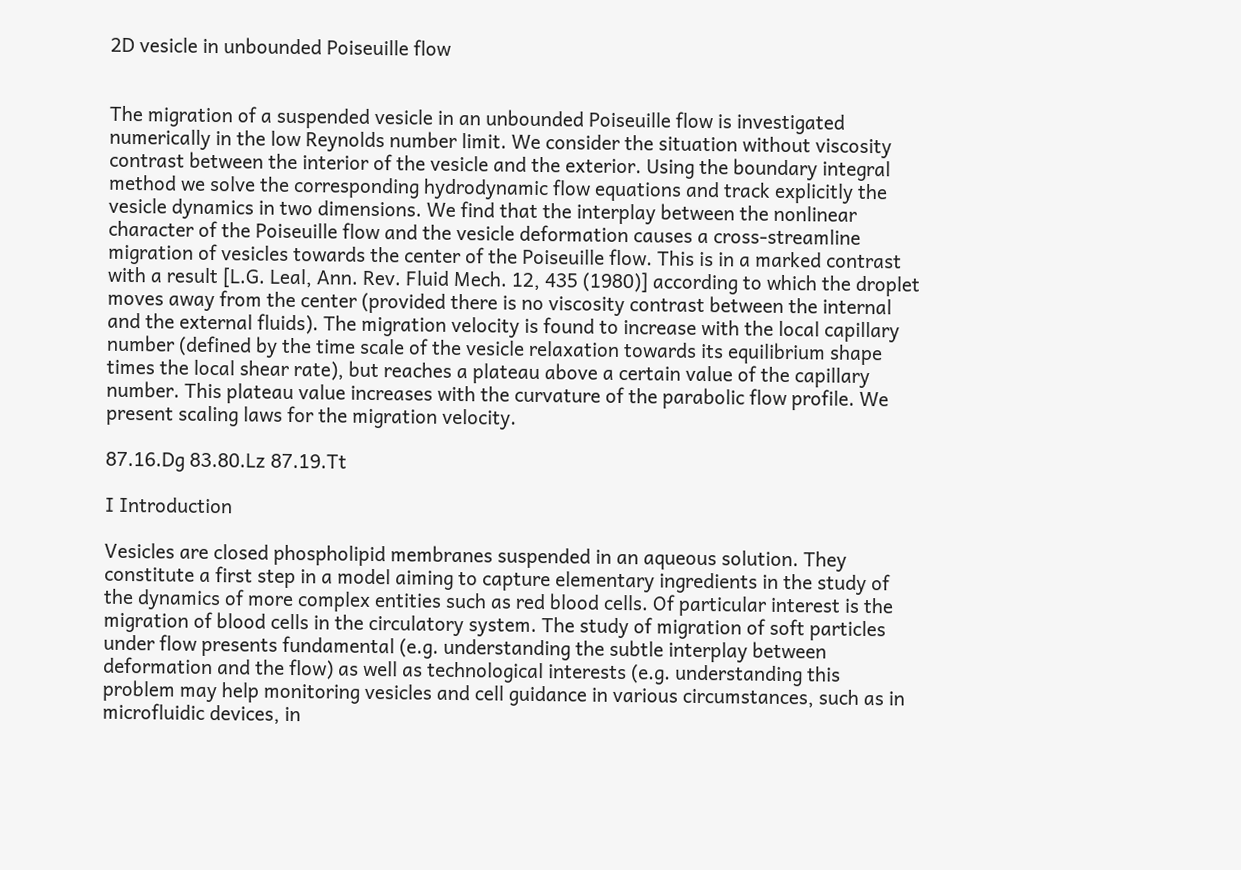2D vesicle in unbounded Poiseuille flow


The migration of a suspended vesicle in an unbounded Poiseuille flow is investigated numerically in the low Reynolds number limit. We consider the situation without viscosity contrast between the interior of the vesicle and the exterior. Using the boundary integral method we solve the corresponding hydrodynamic flow equations and track explicitly the vesicle dynamics in two dimensions. We find that the interplay between the nonlinear character of the Poiseuille flow and the vesicle deformation causes a cross-streamline migration of vesicles towards the center of the Poiseuille flow. This is in a marked contrast with a result [L.G. Leal, Ann. Rev. Fluid Mech. 12, 435 (1980)] according to which the droplet moves away from the center (provided there is no viscosity contrast between the internal and the external fluids). The migration velocity is found to increase with the local capillary number (defined by the time scale of the vesicle relaxation towards its equilibrium shape times the local shear rate), but reaches a plateau above a certain value of the capillary number. This plateau value increases with the curvature of the parabolic flow profile. We present scaling laws for the migration velocity.

87.16.Dg 83.80.Lz 87.19.Tt

I Introduction

Vesicles are closed phospholipid membranes suspended in an aqueous solution. They constitute a first step in a model aiming to capture elementary ingredients in the study of the dynamics of more complex entities such as red blood cells. Of particular interest is the migration of blood cells in the circulatory system. The study of migration of soft particles under flow presents fundamental (e.g. understanding the subtle interplay between deformation and the flow) as well as technological interests (e.g. understanding this problem may help monitoring vesicles and cell guidance in various circumstances, such as in microfluidic devices, in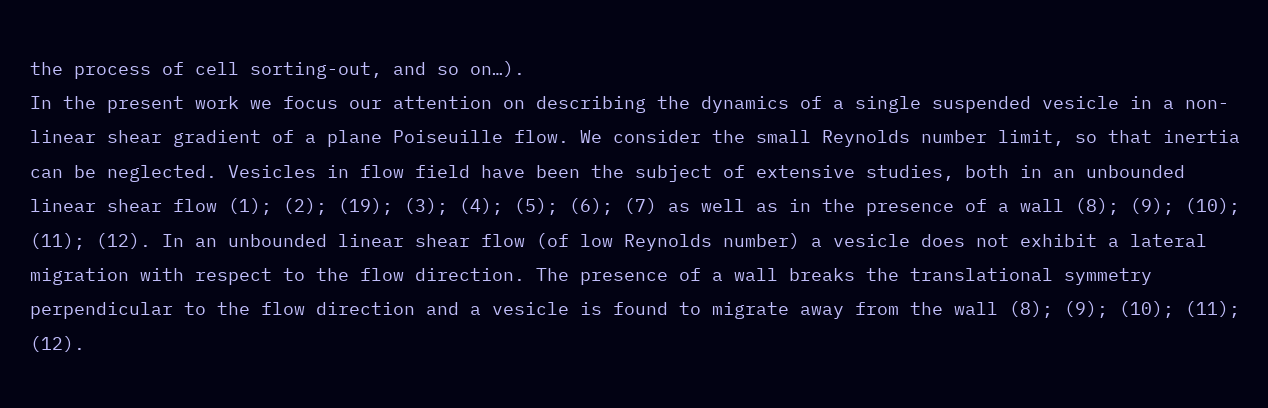the process of cell sorting-out, and so on…).
In the present work we focus our attention on describing the dynamics of a single suspended vesicle in a non-linear shear gradient of a plane Poiseuille flow. We consider the small Reynolds number limit, so that inertia can be neglected. Vesicles in flow field have been the subject of extensive studies, both in an unbounded linear shear flow (1); (2); (19); (3); (4); (5); (6); (7) as well as in the presence of a wall (8); (9); (10); (11); (12). In an unbounded linear shear flow (of low Reynolds number) a vesicle does not exhibit a lateral migration with respect to the flow direction. The presence of a wall breaks the translational symmetry perpendicular to the flow direction and a vesicle is found to migrate away from the wall (8); (9); (10); (11); (12).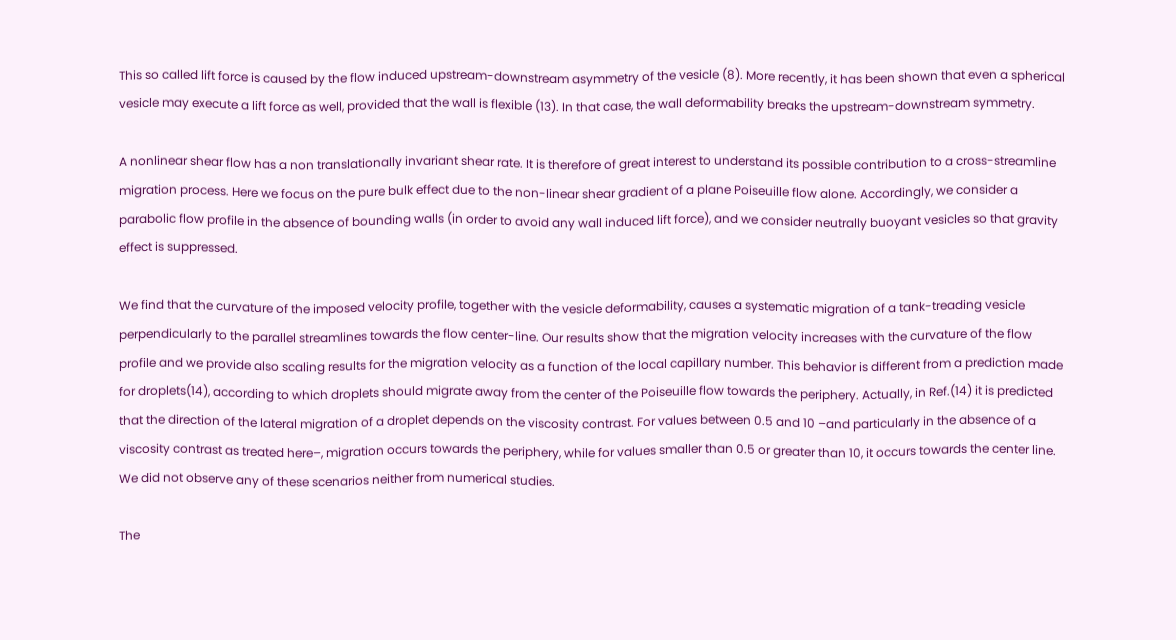This so called lift force is caused by the flow induced upstream-downstream asymmetry of the vesicle (8). More recently, it has been shown that even a spherical vesicle may execute a lift force as well, provided that the wall is flexible (13). In that case, the wall deformability breaks the upstream-downstream symmetry.

A nonlinear shear flow has a non translationally invariant shear rate. It is therefore of great interest to understand its possible contribution to a cross-streamline migration process. Here we focus on the pure bulk effect due to the non-linear shear gradient of a plane Poiseuille flow alone. Accordingly, we consider a parabolic flow profile in the absence of bounding walls (in order to avoid any wall induced lift force), and we consider neutrally buoyant vesicles so that gravity effect is suppressed.

We find that the curvature of the imposed velocity profile, together with the vesicle deformability, causes a systematic migration of a tank-treading vesicle perpendicularly to the parallel streamlines towards the flow center-line. Our results show that the migration velocity increases with the curvature of the flow profile and we provide also scaling results for the migration velocity as a function of the local capillary number. This behavior is different from a prediction made for droplets(14), according to which droplets should migrate away from the center of the Poiseuille flow towards the periphery. Actually, in Ref.(14) it is predicted that the direction of the lateral migration of a droplet depends on the viscosity contrast. For values between 0.5 and 10 –and particularly in the absence of a viscosity contrast as treated here–, migration occurs towards the periphery, while for values smaller than 0.5 or greater than 10, it occurs towards the center line. We did not observe any of these scenarios neither from numerical studies.

The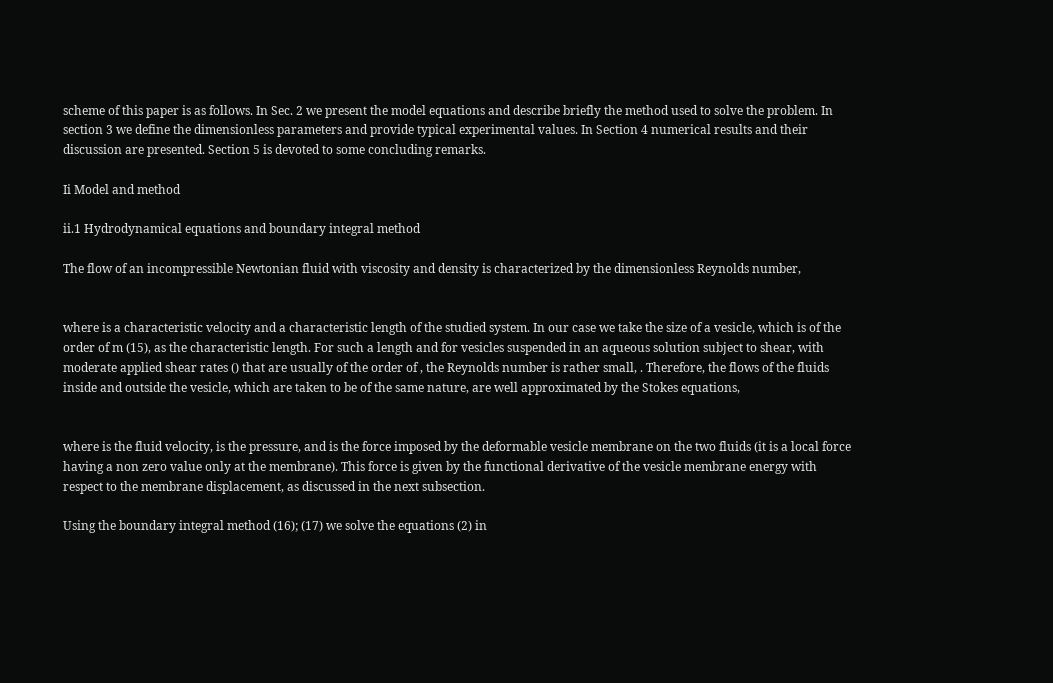scheme of this paper is as follows. In Sec. 2 we present the model equations and describe briefly the method used to solve the problem. In section 3 we define the dimensionless parameters and provide typical experimental values. In Section 4 numerical results and their discussion are presented. Section 5 is devoted to some concluding remarks.

Ii Model and method

ii.1 Hydrodynamical equations and boundary integral method

The flow of an incompressible Newtonian fluid with viscosity and density is characterized by the dimensionless Reynolds number,


where is a characteristic velocity and a characteristic length of the studied system. In our case we take the size of a vesicle, which is of the order of m (15), as the characteristic length. For such a length and for vesicles suspended in an aqueous solution subject to shear, with moderate applied shear rates () that are usually of the order of , the Reynolds number is rather small, . Therefore, the flows of the fluids inside and outside the vesicle, which are taken to be of the same nature, are well approximated by the Stokes equations,


where is the fluid velocity, is the pressure, and is the force imposed by the deformable vesicle membrane on the two fluids (it is a local force having a non zero value only at the membrane). This force is given by the functional derivative of the vesicle membrane energy with respect to the membrane displacement, as discussed in the next subsection.

Using the boundary integral method (16); (17) we solve the equations (2) in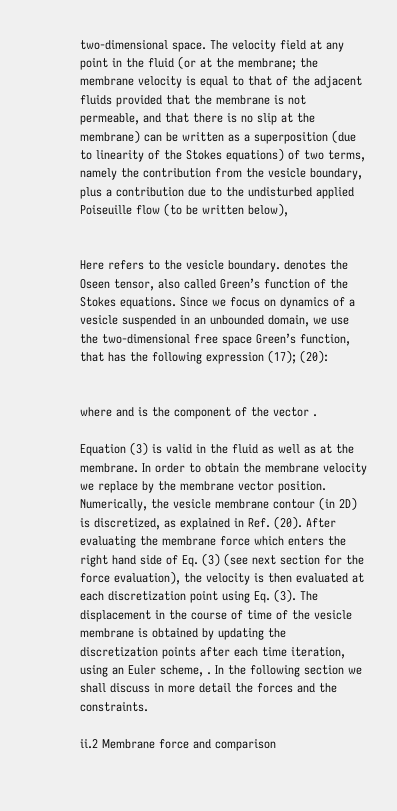two-dimensional space. The velocity field at any point in the fluid (or at the membrane; the membrane velocity is equal to that of the adjacent fluids provided that the membrane is not permeable, and that there is no slip at the membrane) can be written as a superposition (due to linearity of the Stokes equations) of two terms, namely the contribution from the vesicle boundary, plus a contribution due to the undisturbed applied Poiseuille flow (to be written below),


Here refers to the vesicle boundary. denotes the Oseen tensor, also called Green’s function of the Stokes equations. Since we focus on dynamics of a vesicle suspended in an unbounded domain, we use the two-dimensional free space Green’s function, that has the following expression (17); (20):


where and is the component of the vector .

Equation (3) is valid in the fluid as well as at the membrane. In order to obtain the membrane velocity we replace by the membrane vector position. Numerically, the vesicle membrane contour (in 2D) is discretized, as explained in Ref. (20). After evaluating the membrane force which enters the right hand side of Eq. (3) (see next section for the force evaluation), the velocity is then evaluated at each discretization point using Eq. (3). The displacement in the course of time of the vesicle membrane is obtained by updating the discretization points after each time iteration, using an Euler scheme, . In the following section we shall discuss in more detail the forces and the constraints.

ii.2 Membrane force and comparison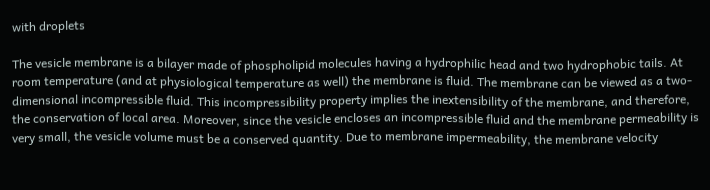with droplets

The vesicle membrane is a bilayer made of phospholipid molecules having a hydrophilic head and two hydrophobic tails. At room temperature (and at physiological temperature as well) the membrane is fluid. The membrane can be viewed as a two-dimensional incompressible fluid. This incompressibility property implies the inextensibility of the membrane, and therefore, the conservation of local area. Moreover, since the vesicle encloses an incompressible fluid and the membrane permeability is very small, the vesicle volume must be a conserved quantity. Due to membrane impermeability, the membrane velocity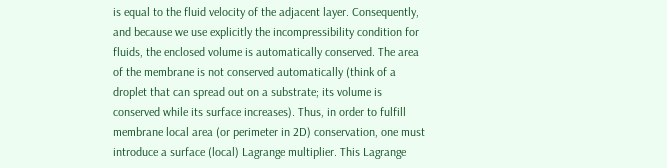is equal to the fluid velocity of the adjacent layer. Consequently, and because we use explicitly the incompressibility condition for fluids, the enclosed volume is automatically conserved. The area of the membrane is not conserved automatically (think of a droplet that can spread out on a substrate; its volume is conserved while its surface increases). Thus, in order to fulfill membrane local area (or perimeter in 2D) conservation, one must introduce a surface (local) Lagrange multiplier. This Lagrange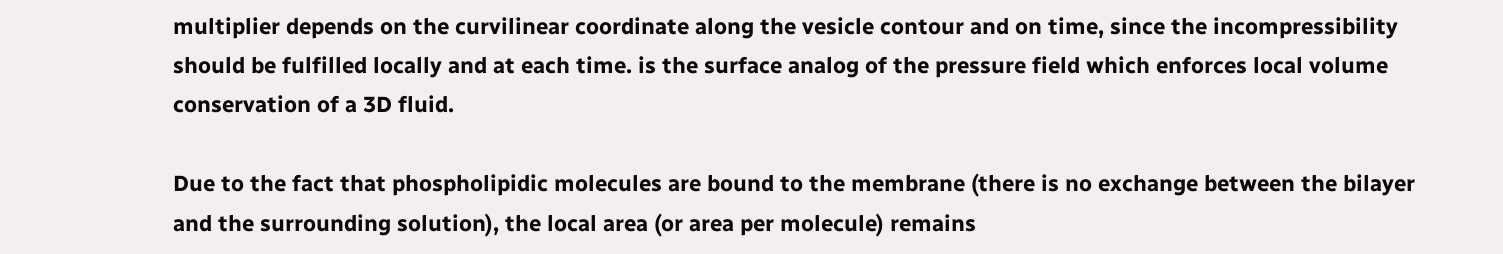multiplier depends on the curvilinear coordinate along the vesicle contour and on time, since the incompressibility should be fulfilled locally and at each time. is the surface analog of the pressure field which enforces local volume conservation of a 3D fluid.

Due to the fact that phospholipidic molecules are bound to the membrane (there is no exchange between the bilayer and the surrounding solution), the local area (or area per molecule) remains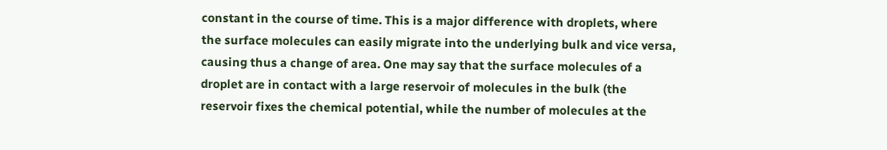constant in the course of time. This is a major difference with droplets, where the surface molecules can easily migrate into the underlying bulk and vice versa, causing thus a change of area. One may say that the surface molecules of a droplet are in contact with a large reservoir of molecules in the bulk (the reservoir fixes the chemical potential, while the number of molecules at the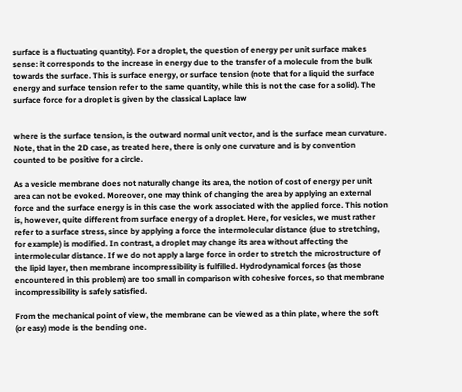surface is a fluctuating quantity). For a droplet, the question of energy per unit surface makes sense: it corresponds to the increase in energy due to the transfer of a molecule from the bulk towards the surface. This is surface energy, or surface tension (note that for a liquid the surface energy and surface tension refer to the same quantity, while this is not the case for a solid). The surface force for a droplet is given by the classical Laplace law


where is the surface tension, is the outward normal unit vector, and is the surface mean curvature. Note, that in the 2D case, as treated here, there is only one curvature and is by convention counted to be positive for a circle.

As a vesicle membrane does not naturally change its area, the notion of cost of energy per unit area can not be evoked. Moreover, one may think of changing the area by applying an external force and the surface energy is in this case the work associated with the applied force. This notion is, however, quite different from surface energy of a droplet. Here, for vesicles, we must rather refer to a surface stress, since by applying a force the intermolecular distance (due to stretching, for example) is modified. In contrast, a droplet may change its area without affecting the intermolecular distance. If we do not apply a large force in order to stretch the microstructure of the lipid layer, then membrane incompressibility is fulfilled. Hydrodynamical forces (as those encountered in this problem) are too small in comparison with cohesive forces, so that membrane incompressibility is safely satisfied.

From the mechanical point of view, the membrane can be viewed as a thin plate, where the soft (or easy) mode is the bending one.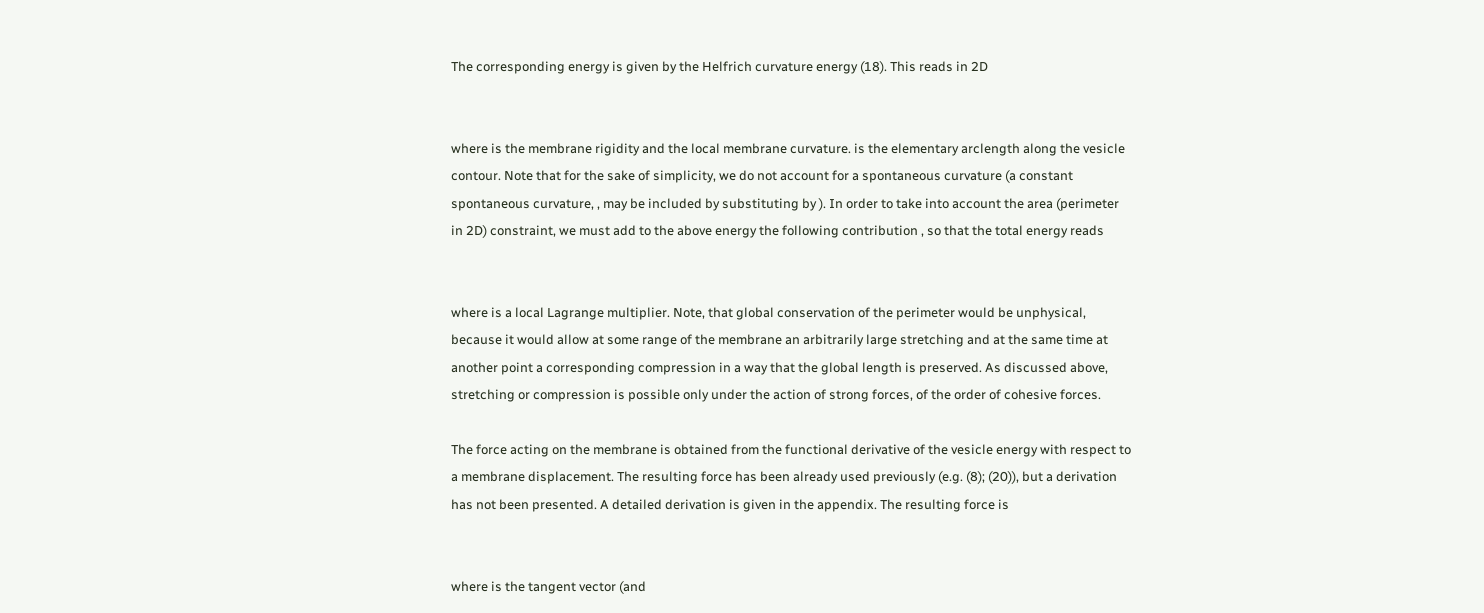The corresponding energy is given by the Helfrich curvature energy (18). This reads in 2D


where is the membrane rigidity and the local membrane curvature. is the elementary arclength along the vesicle contour. Note that for the sake of simplicity, we do not account for a spontaneous curvature (a constant spontaneous curvature, , may be included by substituting by ). In order to take into account the area (perimeter in 2D) constraint, we must add to the above energy the following contribution , so that the total energy reads


where is a local Lagrange multiplier. Note, that global conservation of the perimeter would be unphysical, because it would allow at some range of the membrane an arbitrarily large stretching and at the same time at another point a corresponding compression in a way that the global length is preserved. As discussed above, stretching or compression is possible only under the action of strong forces, of the order of cohesive forces.

The force acting on the membrane is obtained from the functional derivative of the vesicle energy with respect to a membrane displacement. The resulting force has been already used previously (e.g. (8); (20)), but a derivation has not been presented. A detailed derivation is given in the appendix. The resulting force is


where is the tangent vector (and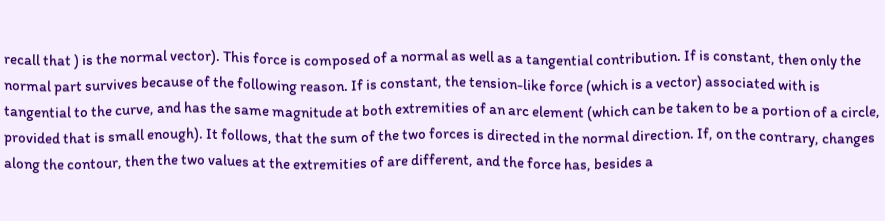recall that ) is the normal vector). This force is composed of a normal as well as a tangential contribution. If is constant, then only the normal part survives because of the following reason. If is constant, the tension-like force (which is a vector) associated with is tangential to the curve, and has the same magnitude at both extremities of an arc element (which can be taken to be a portion of a circle, provided that is small enough). It follows, that the sum of the two forces is directed in the normal direction. If, on the contrary, changes along the contour, then the two values at the extremities of are different, and the force has, besides a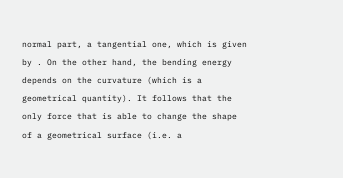normal part, a tangential one, which is given by . On the other hand, the bending energy depends on the curvature (which is a geometrical quantity). It follows that the only force that is able to change the shape of a geometrical surface (i.e. a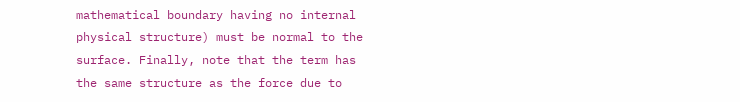mathematical boundary having no internal physical structure) must be normal to the surface. Finally, note that the term has the same structure as the force due to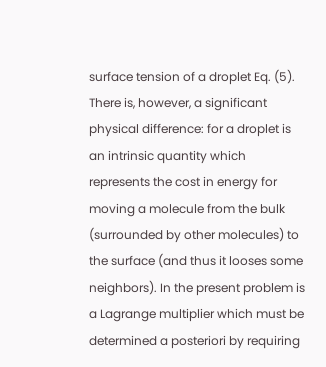surface tension of a droplet Eq. (5). There is, however, a significant physical difference: for a droplet is an intrinsic quantity which represents the cost in energy for moving a molecule from the bulk (surrounded by other molecules) to the surface (and thus it looses some neighbors). In the present problem is a Lagrange multiplier which must be determined a posteriori by requiring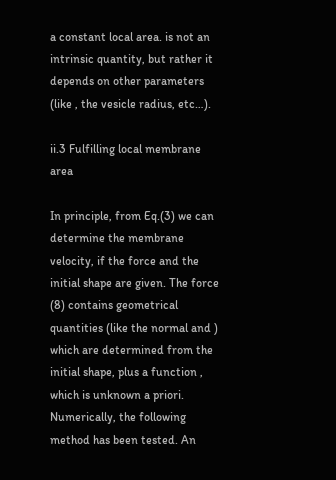a constant local area. is not an intrinsic quantity, but rather it depends on other parameters (like , the vesicle radius, etc…).

ii.3 Fulfilling local membrane area

In principle, from Eq.(3) we can determine the membrane velocity, if the force and the initial shape are given. The force (8) contains geometrical quantities (like the normal and ) which are determined from the initial shape, plus a function , which is unknown a priori. Numerically, the following method has been tested. An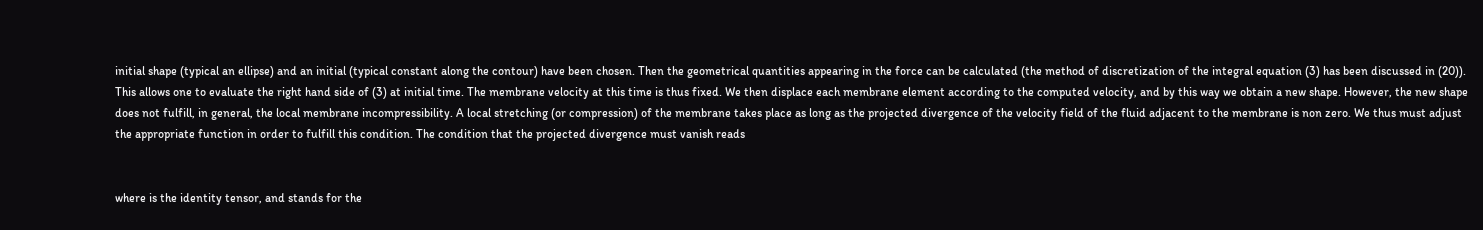initial shape (typical an ellipse) and an initial (typical constant along the contour) have been chosen. Then the geometrical quantities appearing in the force can be calculated (the method of discretization of the integral equation (3) has been discussed in (20)). This allows one to evaluate the right hand side of (3) at initial time. The membrane velocity at this time is thus fixed. We then displace each membrane element according to the computed velocity, and by this way we obtain a new shape. However, the new shape does not fulfill, in general, the local membrane incompressibility. A local stretching (or compression) of the membrane takes place as long as the projected divergence of the velocity field of the fluid adjacent to the membrane is non zero. We thus must adjust the appropriate function in order to fulfill this condition. The condition that the projected divergence must vanish reads


where is the identity tensor, and stands for the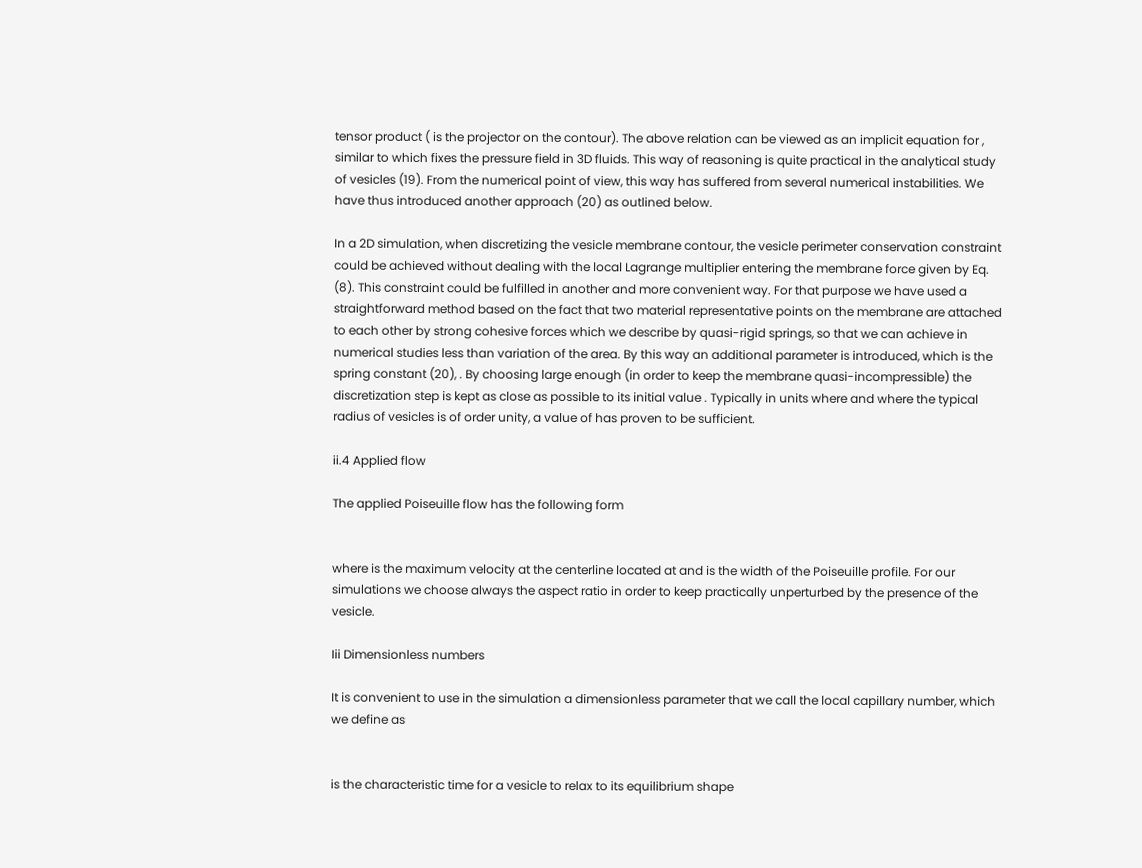tensor product ( is the projector on the contour). The above relation can be viewed as an implicit equation for , similar to which fixes the pressure field in 3D fluids. This way of reasoning is quite practical in the analytical study of vesicles (19). From the numerical point of view, this way has suffered from several numerical instabilities. We have thus introduced another approach (20) as outlined below.

In a 2D simulation, when discretizing the vesicle membrane contour, the vesicle perimeter conservation constraint could be achieved without dealing with the local Lagrange multiplier entering the membrane force given by Eq. (8). This constraint could be fulfilled in another and more convenient way. For that purpose we have used a straightforward method based on the fact that two material representative points on the membrane are attached to each other by strong cohesive forces which we describe by quasi-rigid springs, so that we can achieve in numerical studies less than variation of the area. By this way an additional parameter is introduced, which is the spring constant (20), . By choosing large enough (in order to keep the membrane quasi-incompressible) the discretization step is kept as close as possible to its initial value . Typically in units where and where the typical radius of vesicles is of order unity, a value of has proven to be sufficient.

ii.4 Applied flow

The applied Poiseuille flow has the following form


where is the maximum velocity at the centerline located at and is the width of the Poiseuille profile. For our simulations we choose always the aspect ratio in order to keep practically unperturbed by the presence of the vesicle.

Iii Dimensionless numbers

It is convenient to use in the simulation a dimensionless parameter that we call the local capillary number, which we define as


is the characteristic time for a vesicle to relax to its equilibrium shape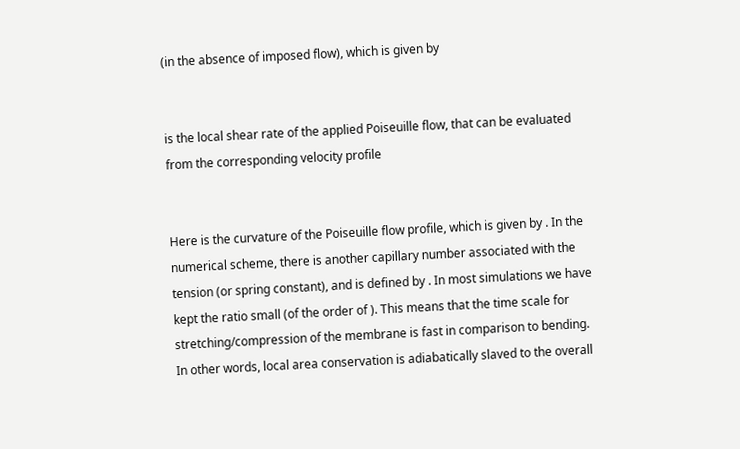(in the absence of imposed flow), which is given by


is the local shear rate of the applied Poiseuille flow, that can be evaluated from the corresponding velocity profile


Here is the curvature of the Poiseuille flow profile, which is given by . In the numerical scheme, there is another capillary number associated with the tension (or spring constant), and is defined by . In most simulations we have kept the ratio small (of the order of ). This means that the time scale for stretching/compression of the membrane is fast in comparison to bending. In other words, local area conservation is adiabatically slaved to the overall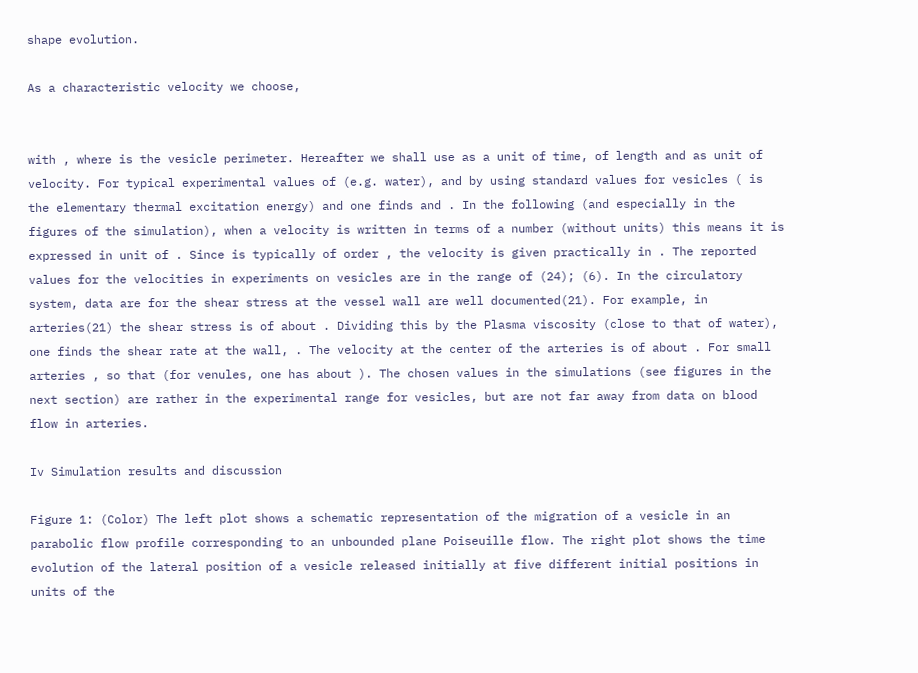shape evolution.

As a characteristic velocity we choose,


with , where is the vesicle perimeter. Hereafter we shall use as a unit of time, of length and as unit of velocity. For typical experimental values of (e.g. water), and by using standard values for vesicles ( is the elementary thermal excitation energy) and one finds and . In the following (and especially in the figures of the simulation), when a velocity is written in terms of a number (without units) this means it is expressed in unit of . Since is typically of order , the velocity is given practically in . The reported values for the velocities in experiments on vesicles are in the range of (24); (6). In the circulatory system, data are for the shear stress at the vessel wall are well documented(21). For example, in arteries(21) the shear stress is of about . Dividing this by the Plasma viscosity (close to that of water), one finds the shear rate at the wall, . The velocity at the center of the arteries is of about . For small arteries , so that (for venules, one has about ). The chosen values in the simulations (see figures in the next section) are rather in the experimental range for vesicles, but are not far away from data on blood flow in arteries.

Iv Simulation results and discussion

Figure 1: (Color) The left plot shows a schematic representation of the migration of a vesicle in an parabolic flow profile corresponding to an unbounded plane Poiseuille flow. The right plot shows the time evolution of the lateral position of a vesicle released initially at five different initial positions in units of the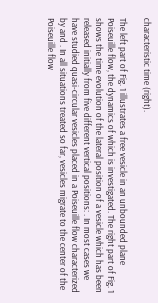characteristic time (right).

The left part of Fig. 1 illustrates a free vesicle in an unbounded plane Poiseuille flow, the dynamics of which is investigated. The right part of Fig. 1 shows the time evolution of the lateral position of a vesicle which has been released initially from five different vertical positions: . In most cases we have studied quasi-circular vesicles placed in a Poiseuille flow characterized by and . In all situations treated so far, vesicles migrate to the center of the Poiseuille flow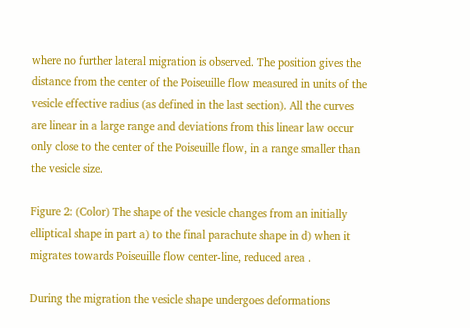where no further lateral migration is observed. The position gives the distance from the center of the Poiseuille flow measured in units of the vesicle effective radius (as defined in the last section). All the curves are linear in a large range and deviations from this linear law occur only close to the center of the Poiseuille flow, in a range smaller than the vesicle size.

Figure 2: (Color) The shape of the vesicle changes from an initially elliptical shape in part a) to the final parachute shape in d) when it migrates towards Poiseuille flow center-line, reduced area .

During the migration the vesicle shape undergoes deformations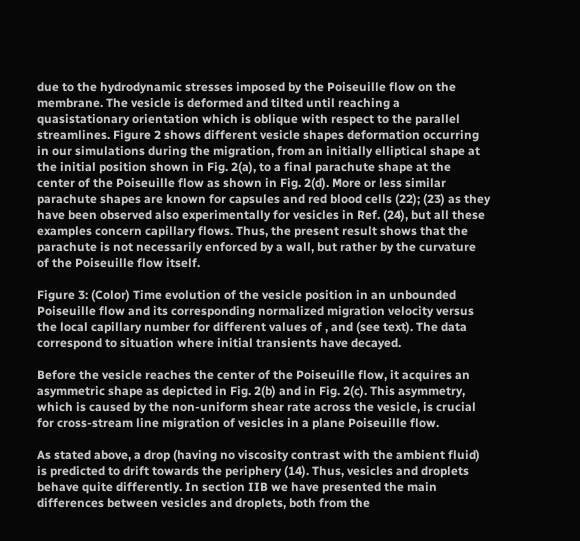due to the hydrodynamic stresses imposed by the Poiseuille flow on the membrane. The vesicle is deformed and tilted until reaching a quasistationary orientation which is oblique with respect to the parallel streamlines. Figure 2 shows different vesicle shapes deformation occurring in our simulations during the migration, from an initially elliptical shape at the initial position shown in Fig. 2(a), to a final parachute shape at the center of the Poiseuille flow as shown in Fig. 2(d). More or less similar parachute shapes are known for capsules and red blood cells (22); (23) as they have been observed also experimentally for vesicles in Ref. (24), but all these examples concern capillary flows. Thus, the present result shows that the parachute is not necessarily enforced by a wall, but rather by the curvature of the Poiseuille flow itself.

Figure 3: (Color) Time evolution of the vesicle position in an unbounded Poiseuille flow and its corresponding normalized migration velocity versus the local capillary number for different values of , and (see text). The data correspond to situation where initial transients have decayed.

Before the vesicle reaches the center of the Poiseuille flow, it acquires an asymmetric shape as depicted in Fig. 2(b) and in Fig. 2(c). This asymmetry, which is caused by the non-uniform shear rate across the vesicle, is crucial for cross-stream line migration of vesicles in a plane Poiseuille flow.

As stated above, a drop (having no viscosity contrast with the ambient fluid) is predicted to drift towards the periphery (14). Thus, vesicles and droplets behave quite differently. In section IIB we have presented the main differences between vesicles and droplets, both from the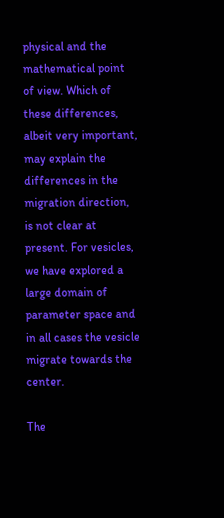physical and the mathematical point of view. Which of these differences, albeit very important, may explain the differences in the migration direction, is not clear at present. For vesicles, we have explored a large domain of parameter space and in all cases the vesicle migrate towards the center.

The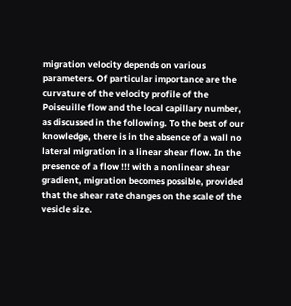migration velocity depends on various parameters. Of particular importance are the curvature of the velocity profile of the Poiseuille flow and the local capillary number, as discussed in the following. To the best of our knowledge, there is in the absence of a wall no lateral migration in a linear shear flow. In the presence of a flow !!! with a nonlinear shear gradient, migration becomes possible, provided that the shear rate changes on the scale of the vesicle size.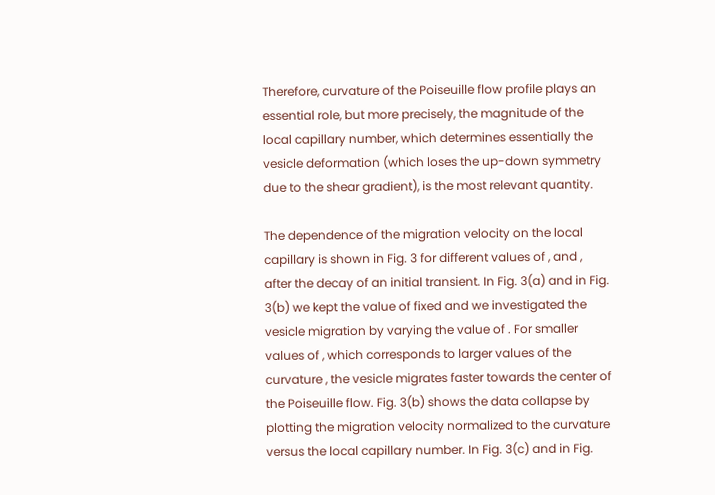Therefore, curvature of the Poiseuille flow profile plays an essential role, but more precisely, the magnitude of the local capillary number, which determines essentially the vesicle deformation (which loses the up-down symmetry due to the shear gradient), is the most relevant quantity.

The dependence of the migration velocity on the local capillary is shown in Fig. 3 for different values of , and , after the decay of an initial transient. In Fig. 3(a) and in Fig. 3(b) we kept the value of fixed and we investigated the vesicle migration by varying the value of . For smaller values of , which corresponds to larger values of the curvature , the vesicle migrates faster towards the center of the Poiseuille flow. Fig. 3(b) shows the data collapse by plotting the migration velocity normalized to the curvature versus the local capillary number. In Fig. 3(c) and in Fig.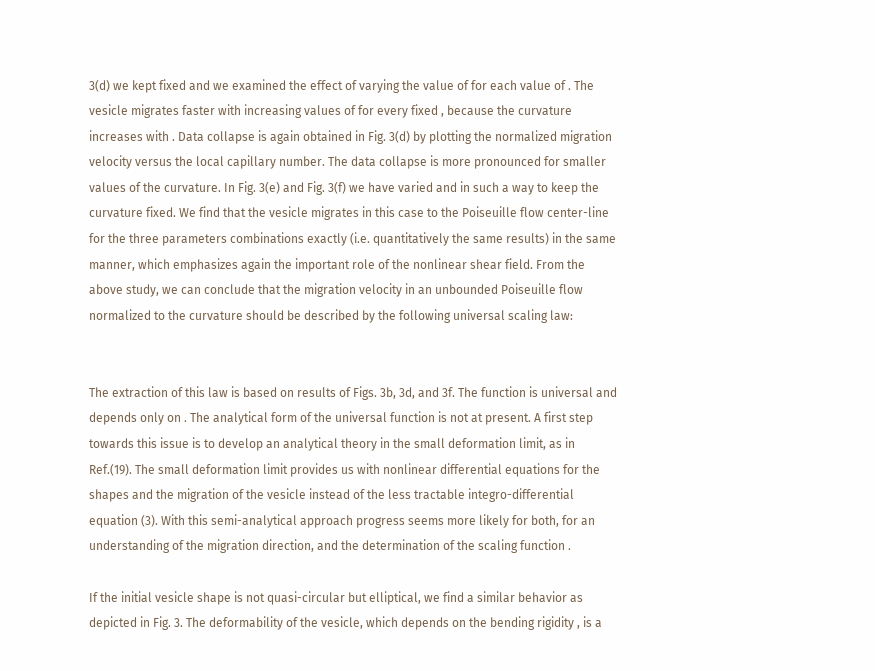3(d) we kept fixed and we examined the effect of varying the value of for each value of . The vesicle migrates faster with increasing values of for every fixed , because the curvature increases with . Data collapse is again obtained in Fig. 3(d) by plotting the normalized migration velocity versus the local capillary number. The data collapse is more pronounced for smaller values of the curvature. In Fig. 3(e) and Fig. 3(f) we have varied and in such a way to keep the curvature fixed. We find that the vesicle migrates in this case to the Poiseuille flow center-line for the three parameters combinations exactly (i.e. quantitatively the same results) in the same manner, which emphasizes again the important role of the nonlinear shear field. From the above study, we can conclude that the migration velocity in an unbounded Poiseuille flow normalized to the curvature should be described by the following universal scaling law:


The extraction of this law is based on results of Figs. 3b, 3d, and 3f. The function is universal and depends only on . The analytical form of the universal function is not at present. A first step towards this issue is to develop an analytical theory in the small deformation limit, as in Ref.(19). The small deformation limit provides us with nonlinear differential equations for the shapes and the migration of the vesicle instead of the less tractable integro-differential equation (3). With this semi-analytical approach progress seems more likely for both, for an understanding of the migration direction, and the determination of the scaling function .

If the initial vesicle shape is not quasi-circular but elliptical, we find a similar behavior as depicted in Fig. 3. The deformability of the vesicle, which depends on the bending rigidity , is a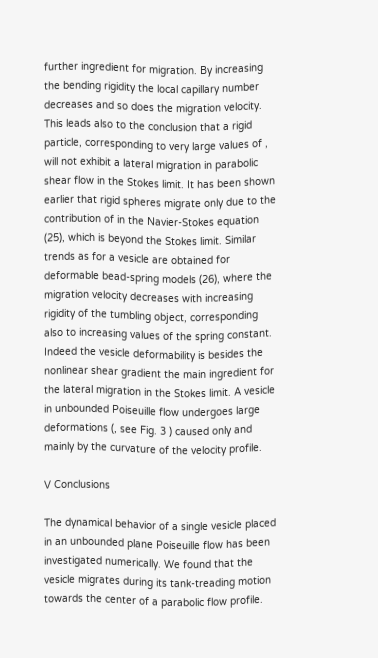further ingredient for migration. By increasing the bending rigidity the local capillary number decreases and so does the migration velocity. This leads also to the conclusion that a rigid particle, corresponding to very large values of , will not exhibit a lateral migration in parabolic shear flow in the Stokes limit. It has been shown earlier that rigid spheres migrate only due to the contribution of in the Navier-Stokes equation (25), which is beyond the Stokes limit. Similar trends as for a vesicle are obtained for deformable bead-spring models (26), where the migration velocity decreases with increasing rigidity of the tumbling object, corresponding also to increasing values of the spring constant. Indeed the vesicle deformability is besides the nonlinear shear gradient the main ingredient for the lateral migration in the Stokes limit. A vesicle in unbounded Poiseuille flow undergoes large deformations (, see Fig. 3 ) caused only and mainly by the curvature of the velocity profile.

V Conclusions

The dynamical behavior of a single vesicle placed in an unbounded plane Poiseuille flow has been investigated numerically. We found that the vesicle migrates during its tank-treading motion towards the center of a parabolic flow profile.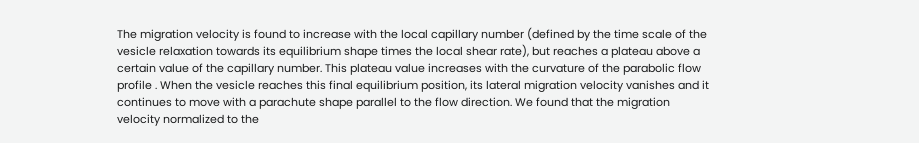The migration velocity is found to increase with the local capillary number (defined by the time scale of the vesicle relaxation towards its equilibrium shape times the local shear rate), but reaches a plateau above a certain value of the capillary number. This plateau value increases with the curvature of the parabolic flow profile . When the vesicle reaches this final equilibrium position, its lateral migration velocity vanishes and it continues to move with a parachute shape parallel to the flow direction. We found that the migration velocity normalized to the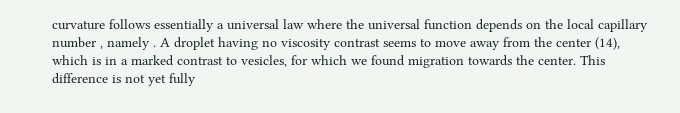curvature follows essentially a universal law where the universal function depends on the local capillary number , namely . A droplet having no viscosity contrast seems to move away from the center (14), which is in a marked contrast to vesicles, for which we found migration towards the center. This difference is not yet fully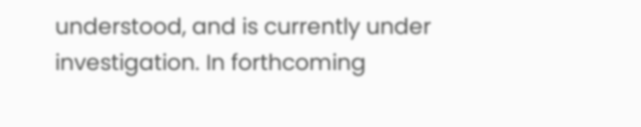understood, and is currently under investigation. In forthcoming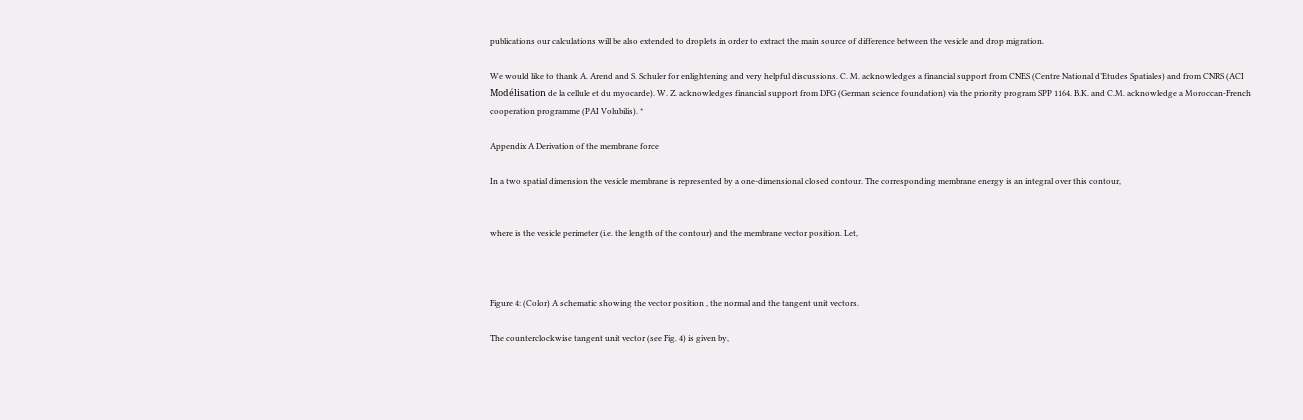publications our calculations will be also extended to droplets in order to extract the main source of difference between the vesicle and drop migration.

We would like to thank A. Arend and S. Schuler for enlightening and very helpful discussions. C. M. acknowledges a financial support from CNES (Centre National d’Etudes Spatiales) and from CNRS (ACI Modélisation de la cellule et du myocarde). W. Z. acknowledges financial support from DFG (German science foundation) via the priority program SPP 1164. B.K. and C.M. acknowledge a Moroccan-French cooperation programme (PAI Volubilis). *

Appendix A Derivation of the membrane force

In a two spatial dimension the vesicle membrane is represented by a one-dimensional closed contour. The corresponding membrane energy is an integral over this contour,


where is the vesicle perimeter (i.e. the length of the contour) and the membrane vector position. Let,



Figure 4: (Color) A schematic showing the vector position , the normal and the tangent unit vectors.

The counterclockwise tangent unit vector (see Fig. 4) is given by,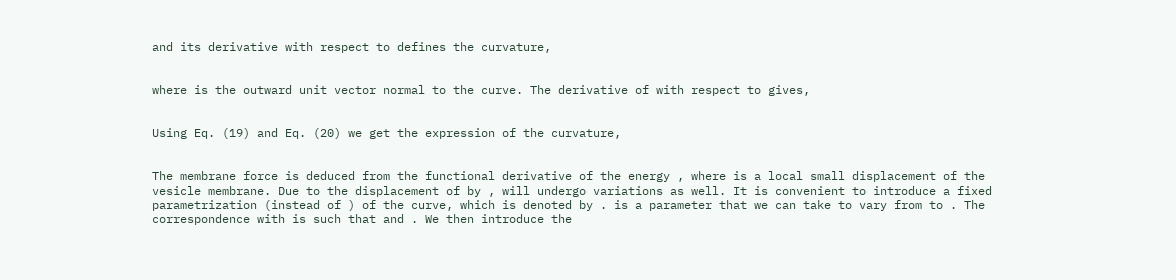and its derivative with respect to defines the curvature,


where is the outward unit vector normal to the curve. The derivative of with respect to gives,


Using Eq. (19) and Eq. (20) we get the expression of the curvature,


The membrane force is deduced from the functional derivative of the energy , where is a local small displacement of the vesicle membrane. Due to the displacement of by , will undergo variations as well. It is convenient to introduce a fixed parametrization (instead of ) of the curve, which is denoted by . is a parameter that we can take to vary from to . The correspondence with is such that and . We then introduce the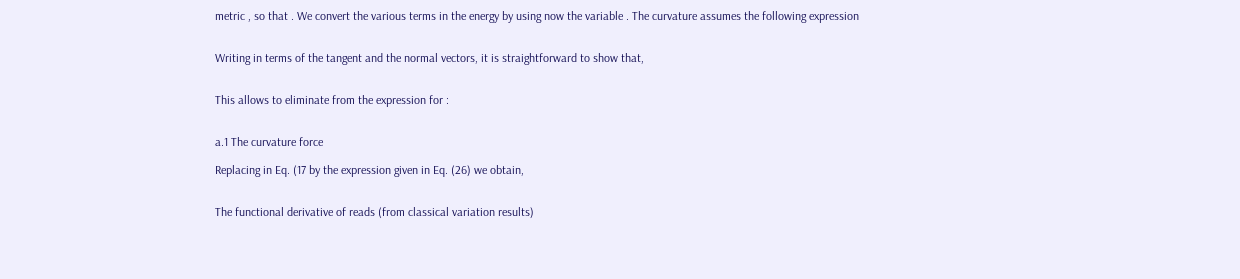metric , so that . We convert the various terms in the energy by using now the variable . The curvature assumes the following expression


Writing in terms of the tangent and the normal vectors, it is straightforward to show that,


This allows to eliminate from the expression for :


a.1 The curvature force

Replacing in Eq. (17 by the expression given in Eq. (26) we obtain,


The functional derivative of reads (from classical variation results)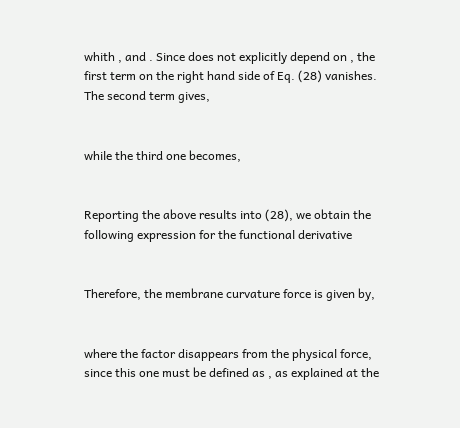whith , and . Since does not explicitly depend on , the first term on the right hand side of Eq. (28) vanishes. The second term gives,


while the third one becomes,


Reporting the above results into (28), we obtain the following expression for the functional derivative


Therefore, the membrane curvature force is given by,


where the factor disappears from the physical force, since this one must be defined as , as explained at the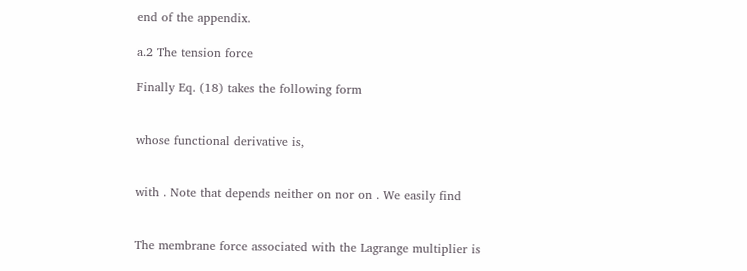end of the appendix.

a.2 The tension force

Finally Eq. (18) takes the following form


whose functional derivative is,


with . Note that depends neither on nor on . We easily find


The membrane force associated with the Lagrange multiplier is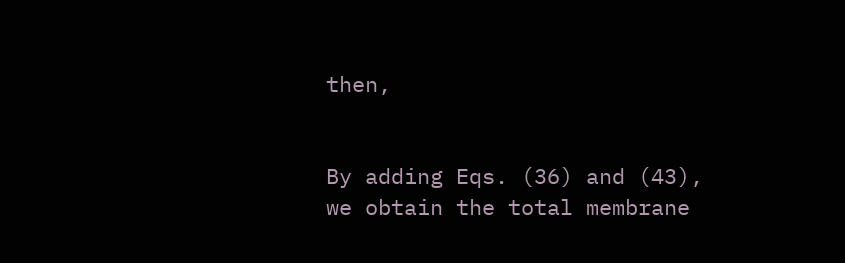then,


By adding Eqs. (36) and (43), we obtain the total membrane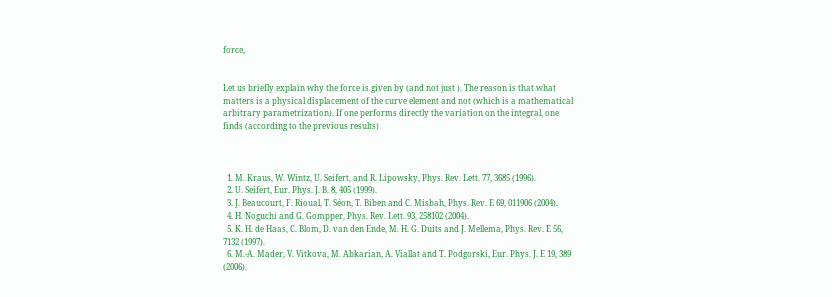force,


Let us briefly explain why the force is given by (and not just ). The reason is that what matters is a physical displacement of the curve element and not (which is a mathematical arbitrary parametrization). If one performs directly the variation on the integral, one finds (according to the previous results)



  1. M. Kraus, W. Wintz, U. Seifert, and R. Lipowsky, Phys. Rev. Lett. 77, 3685 (1996).
  2. U. Seifert, Eur. Phys. J. B. 8, 405 (1999).
  3. J. Beaucourt, F. Rioual, T. Séon, T. Biben and C. Misbah, Phys. Rev. E 69, 011906 (2004).
  4. H. Noguchi and G. Gompper, Phys. Rev. Lett. 93, 258102 (2004).
  5. K. H. de Haas, C. Blom, D. van den Ende, M. H. G. Duits and J. Mellema, Phys. Rev. E 56, 7132 (1997).
  6. M.-A. Mader, V. Vitkova, M. Abkarian, A. Viallat and T. Podgorski, Eur. Phys. J. E 19, 389 (2006).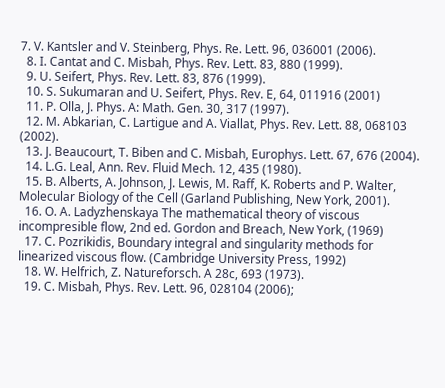7. V. Kantsler and V. Steinberg, Phys. Re. Lett. 96, 036001 (2006).
  8. I. Cantat and C. Misbah, Phys. Rev. Lett. 83, 880 (1999).
  9. U. Seifert, Phys. Rev. Lett. 83, 876 (1999).
  10. S. Sukumaran and U. Seifert, Phys. Rev. E, 64, 011916 (2001)
  11. P. Olla, J. Phys. A: Math. Gen. 30, 317 (1997).
  12. M. Abkarian, C. Lartigue and A. Viallat, Phys. Rev. Lett. 88, 068103 (2002).
  13. J. Beaucourt, T. Biben and C. Misbah, Europhys. Lett. 67, 676 (2004).
  14. L.G. Leal, Ann. Rev. Fluid Mech. 12, 435 (1980).
  15. B. Alberts, A. Johnson, J. Lewis, M. Raff, K. Roberts and P. Walter, Molecular Biology of the Cell (Garland Publishing, New York, 2001).
  16. O. A. Ladyzhenskaya The mathematical theory of viscous incompresible flow, 2nd ed. Gordon and Breach, New York, (1969)
  17. C. Pozrikidis, Boundary integral and singularity methods for linearized viscous flow. (Cambridge University Press, 1992)
  18. W. Helfrich, Z. Natureforsch. A 28c, 693 (1973).
  19. C. Misbah, Phys. Rev. Lett. 96, 028104 (2006);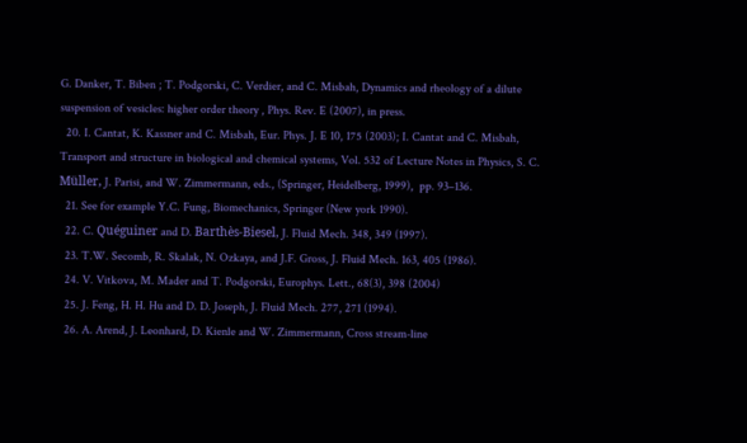G. Danker, T. Biben ; T. Podgorski, C. Verdier, and C. Misbah, Dynamics and rheology of a dilute suspension of vesicles: higher order theory , Phys. Rev. E (2007), in press.
  20. I. Cantat, K. Kassner and C. Misbah, Eur. Phys. J. E 10, 175 (2003); I. Cantat and C. Misbah, Transport and structure in biological and chemical systems, Vol. 532 of Lecture Notes in Physics, S. C. Müller, J. Parisi, and W. Zimmermann, eds., (Springer, Heidelberg, 1999),  pp. 93–136.
  21. See for example Y.C. Fung, Biomechanics, Springer (New york 1990).
  22. C. Quéguiner and D. Barthès-Biesel, J. Fluid Mech. 348, 349 (1997).
  23. T.W. Secomb, R. Skalak, N. Ozkaya, and J.F. Gross, J. Fluid Mech. 163, 405 (1986).
  24. V. Vitkova, M. Mader and T. Podgorski, Europhys. Lett., 68(3), 398 (2004)
  25. J. Feng, H. H. Hu and D. D. Joseph, J. Fluid Mech. 277, 271 (1994).
  26. A. Arend, J. Leonhard, D. Kienle and W. Zimmermann, Cross stream-line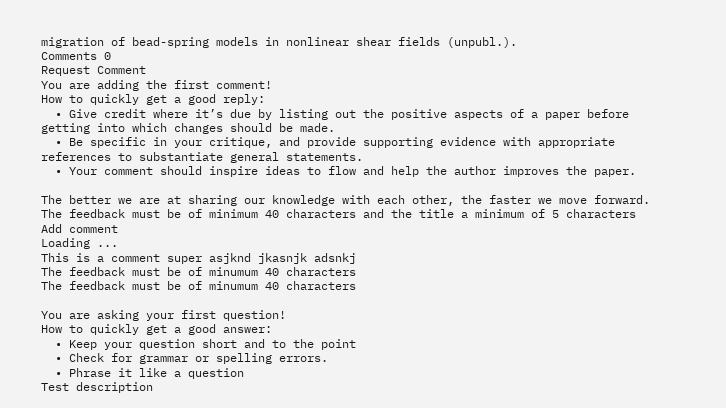migration of bead-spring models in nonlinear shear fields (unpubl.).
Comments 0
Request Comment
You are adding the first comment!
How to quickly get a good reply:
  • Give credit where it’s due by listing out the positive aspects of a paper before getting into which changes should be made.
  • Be specific in your critique, and provide supporting evidence with appropriate references to substantiate general statements.
  • Your comment should inspire ideas to flow and help the author improves the paper.

The better we are at sharing our knowledge with each other, the faster we move forward.
The feedback must be of minimum 40 characters and the title a minimum of 5 characters
Add comment
Loading ...
This is a comment super asjknd jkasnjk adsnkj
The feedback must be of minumum 40 characters
The feedback must be of minumum 40 characters

You are asking your first question!
How to quickly get a good answer:
  • Keep your question short and to the point
  • Check for grammar or spelling errors.
  • Phrase it like a question
Test description